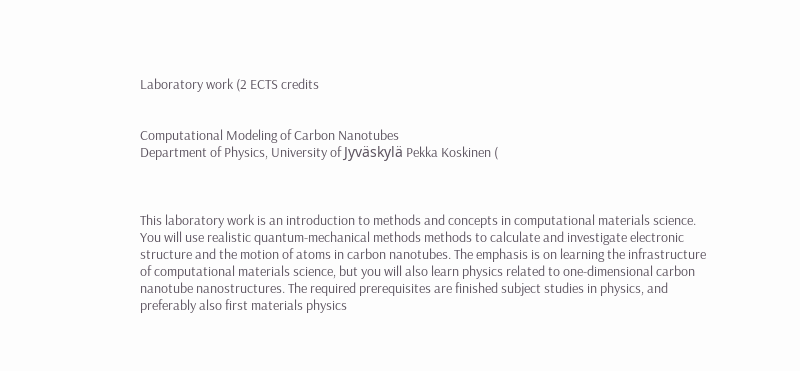Laboratory work (2 ECTS credits


Computational Modeling of Carbon Nanotubes
Department of Physics, University of Jyväskylä Pekka Koskinen (



This laboratory work is an introduction to methods and concepts in computational materials science. You will use realistic quantum-mechanical methods methods to calculate and investigate electronic structure and the motion of atoms in carbon nanotubes. The emphasis is on learning the infrastructure of computational materials science, but you will also learn physics related to one-dimensional carbon nanotube nanostructures. The required prerequisites are finished subject studies in physics, and preferably also first materials physics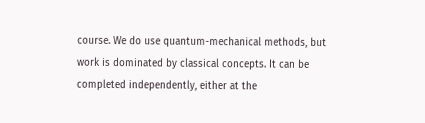course. We do use quantum-mechanical methods, but work is dominated by classical concepts. It can be completed independently, either at the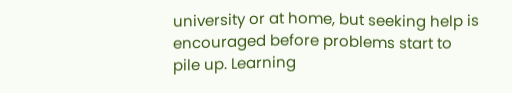university or at home, but seeking help is encouraged before problems start to pile up. Learning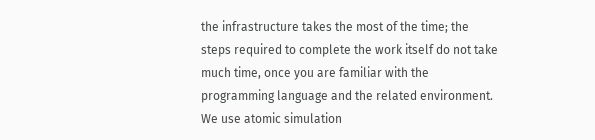the infrastructure takes the most of the time; the steps required to complete the work itself do not take much time, once you are familiar with the programming language and the related environment. We use atomic simulation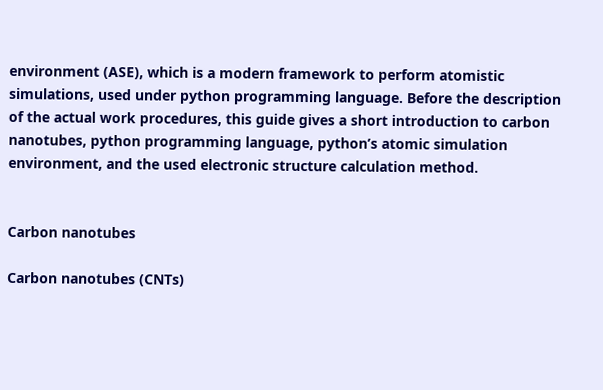environment (ASE), which is a modern framework to perform atomistic simulations, used under python programming language. Before the description of the actual work procedures, this guide gives a short introduction to carbon nanotubes, python programming language, python’s atomic simulation environment, and the used electronic structure calculation method.


Carbon nanotubes

Carbon nanotubes (CNTs)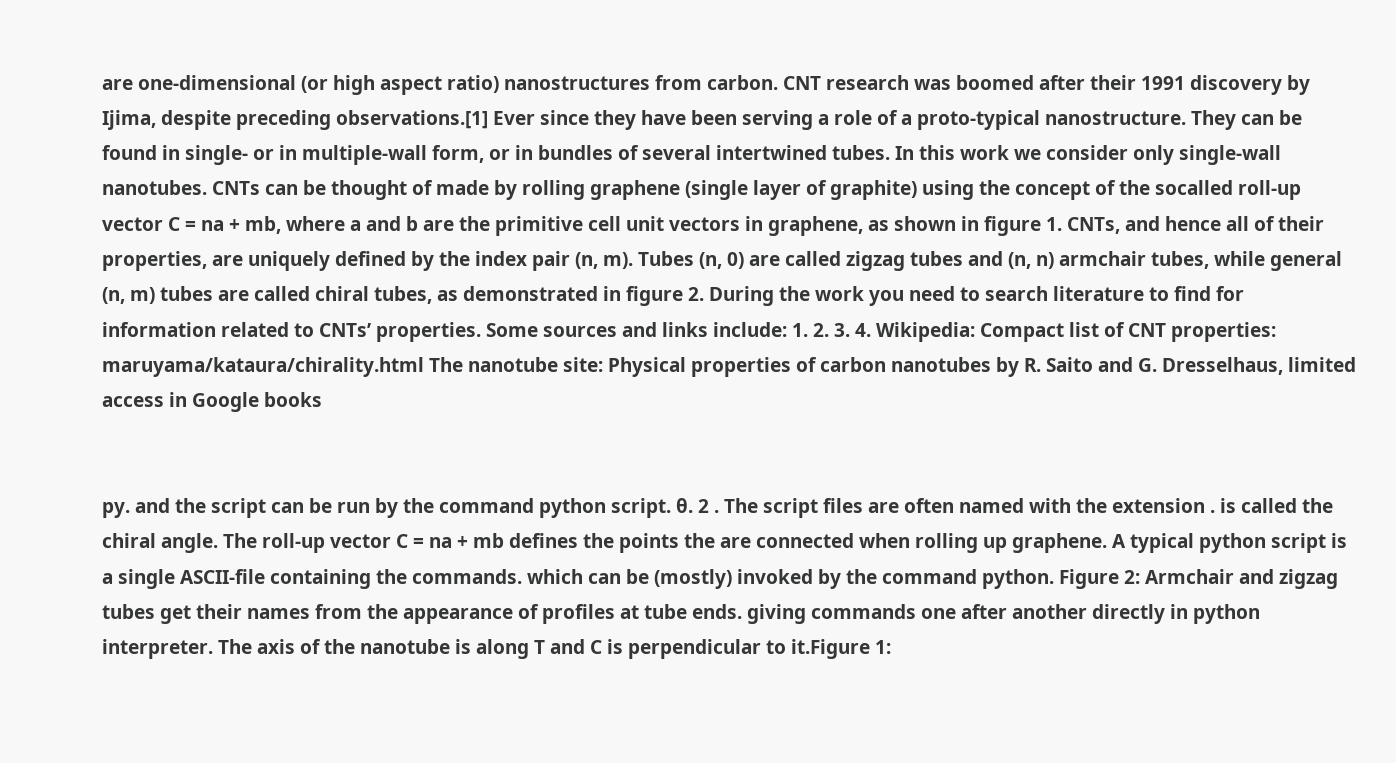are one-dimensional (or high aspect ratio) nanostructures from carbon. CNT research was boomed after their 1991 discovery by Ijima, despite preceding observations.[1] Ever since they have been serving a role of a proto-typical nanostructure. They can be found in single- or in multiple-wall form, or in bundles of several intertwined tubes. In this work we consider only single-wall nanotubes. CNTs can be thought of made by rolling graphene (single layer of graphite) using the concept of the socalled roll-up vector C = na + mb, where a and b are the primitive cell unit vectors in graphene, as shown in figure 1. CNTs, and hence all of their properties, are uniquely defined by the index pair (n, m). Tubes (n, 0) are called zigzag tubes and (n, n) armchair tubes, while general (n, m) tubes are called chiral tubes, as demonstrated in figure 2. During the work you need to search literature to find for information related to CNTs’ properties. Some sources and links include: 1. 2. 3. 4. Wikipedia: Compact list of CNT properties: maruyama/kataura/chirality.html The nanotube site: Physical properties of carbon nanotubes by R. Saito and G. Dresselhaus, limited access in Google books


py. and the script can be run by the command python script. θ. 2 . The script files are often named with the extension . is called the chiral angle. The roll-up vector C = na + mb defines the points the are connected when rolling up graphene. A typical python script is a single ASCII-file containing the commands. which can be (mostly) invoked by the command python. Figure 2: Armchair and zigzag tubes get their names from the appearance of profiles at tube ends. giving commands one after another directly in python interpreter. The axis of the nanotube is along T and C is perpendicular to it.Figure 1: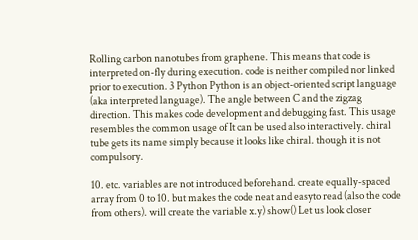Rolling carbon nanotubes from graphene. This means that code is interpreted on-fly during execution. code is neither compiled nor linked prior to execution. 3 Python Python is an object-oriented script language (aka interpreted language). The angle between C and the zigzag direction. This makes code development and debugging fast. This usage resembles the common usage of It can be used also interactively. chiral tube gets its name simply because it looks like chiral. though it is not compulsory.

10. etc. variables are not introduced beforehand. create equally-spaced array from 0 to 10. but makes the code neat and easyto read (also the code from others). will create the variable x.y) show() Let us look closer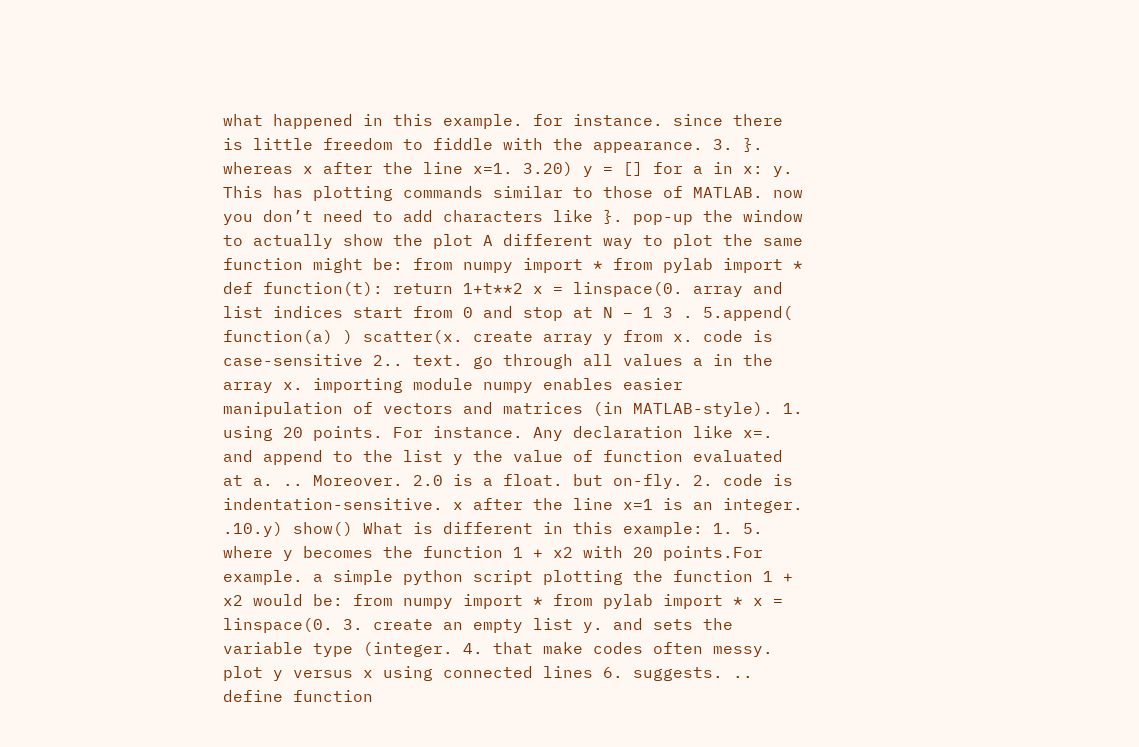what happened in this example. for instance. since there is little freedom to fiddle with the appearance. 3. }. whereas x after the line x=1. 3.20) y = [] for a in x: y. This has plotting commands similar to those of MATLAB. now you don’t need to add characters like }. pop-up the window to actually show the plot A different way to plot the same function might be: from numpy import * from pylab import * def function(t): return 1+t**2 x = linspace(0. array and list indices start from 0 and stop at N − 1 3 . 5.append( function(a) ) scatter(x. create array y from x. code is case-sensitive 2.. text. go through all values a in the array x. importing module numpy enables easier manipulation of vectors and matrices (in MATLAB-style). 1. using 20 points. For instance. Any declaration like x=. and append to the list y the value of function evaluated at a. .. Moreover. 2.0 is a float. but on-fly. 2. code is indentation-sensitive. x after the line x=1 is an integer. .10.y) show() What is different in this example: 1. 5. where y becomes the function 1 + x2 with 20 points.For example. a simple python script plotting the function 1 + x2 would be: from numpy import * from pylab import * x = linspace(0. 3. create an empty list y. and sets the variable type (integer. 4. that make codes often messy. plot y versus x using connected lines 6. suggests. .. define function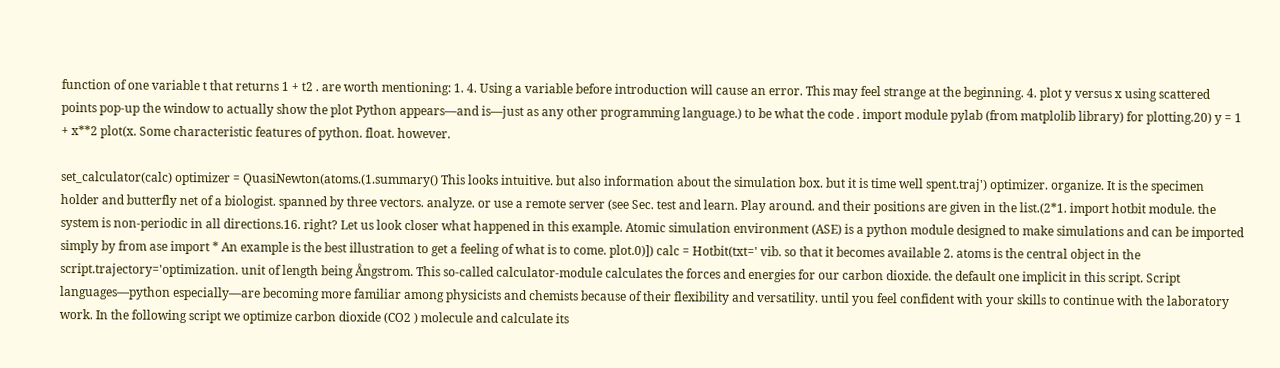function of one variable t that returns 1 + t2 . are worth mentioning: 1. 4. Using a variable before introduction will cause an error. This may feel strange at the beginning. 4. plot y versus x using scattered points pop-up the window to actually show the plot Python appears—and is—just as any other programming language.) to be what the code . import module pylab (from matplolib library) for plotting.20) y = 1 + x**2 plot(x. Some characteristic features of python. float. however.

set_calculator(calc) optimizer = QuasiNewton(atoms.(1.summary() This looks intuitive. but also information about the simulation box. but it is time well spent.traj') optimizer. organize. It is the specimen holder and butterfly net of a biologist. spanned by three vectors. analyze. or use a remote server (see Sec. test and learn. Play around. and their positions are given in the list.(2*1. import hotbit module. the system is non-periodic in all directions.16. right? Let us look closer what happened in this example. Atomic simulation environment (ASE) is a python module designed to make simulations and can be imported simply by from ase import * An example is the best illustration to get a feeling of what is to come. plot.0)]) calc = Hotbit(txt=' vib. so that it becomes available 2. atoms is the central object in the script.trajectory='optimization. unit of length being Ångstrom. This so-called calculator-module calculates the forces and energies for our carbon dioxide. the default one implicit in this script. Script languages—python especially—are becoming more familiar among physicists and chemists because of their flexibility and versatility. until you feel confident with your skills to continue with the laboratory work. In the following script we optimize carbon dioxide (CO2 ) molecule and calculate its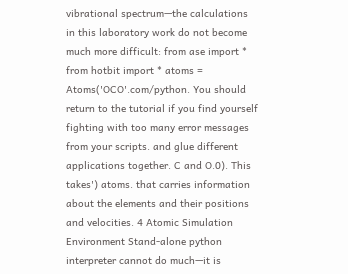vibrational spectrum—the calculations in this laboratory work do not become much more difficult: from ase import * from hotbit import * atoms = Atoms('OCO'.com/python. You should return to the tutorial if you find yourself fighting with too many error messages from your scripts. and glue different applications together. C and O.0). This takes') atoms. that carries information about the elements and their positions and velocities. 4 Atomic Simulation Environment Stand-alone python interpreter cannot do much—it is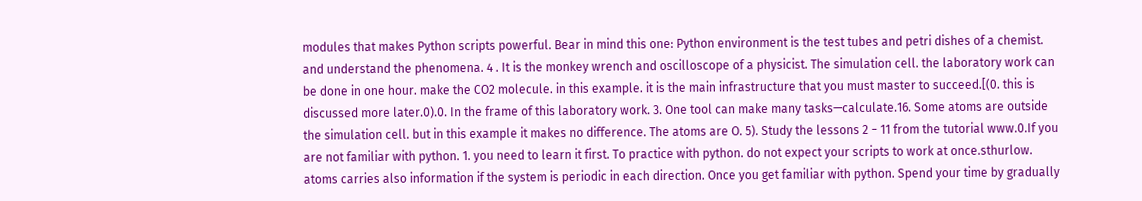modules that makes Python scripts powerful. Bear in mind this one: Python environment is the test tubes and petri dishes of a chemist. and understand the phenomena. 4 . It is the monkey wrench and oscilloscope of a physicist. The simulation cell. the laboratory work can be done in one hour. make the CO2 molecule. in this example. it is the main infrastructure that you must master to succeed.[(0. this is discussed more later.0).0. In the frame of this laboratory work. 3. One tool can make many tasks—calculate.16. Some atoms are outside the simulation cell. but in this example it makes no difference. The atoms are O. 5). Study the lessons 2 − 11 from the tutorial www.0.If you are not familiar with python. 1. you need to learn it first. To practice with python. do not expect your scripts to work at once.sthurlow. atoms carries also information if the system is periodic in each direction. Once you get familiar with python. Spend your time by gradually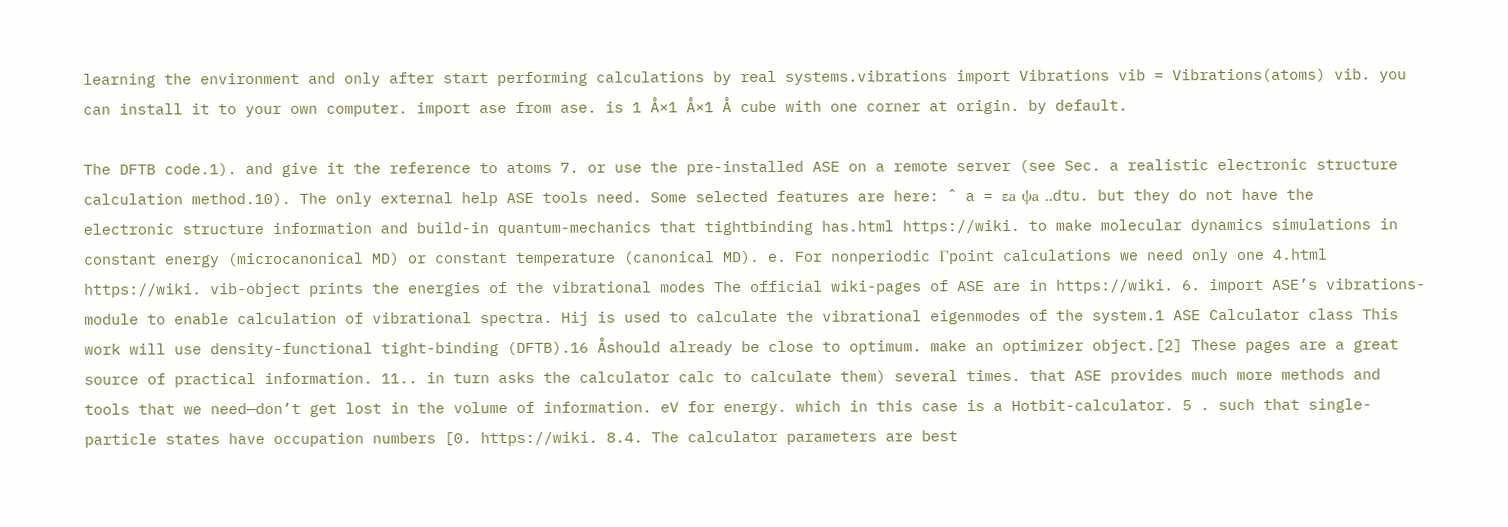learning the environment and only after start performing calculations by real systems.vibrations import Vibrations vib = Vibrations(atoms) vib. you can install it to your own computer. import ase from ase. is 1 Å×1 Å×1 Å cube with one corner at origin. by default.

The DFTB code.1). and give it the reference to atoms 7. or use the pre-installed ASE on a remote server (see Sec. a realistic electronic structure calculation method.10). The only external help ASE tools need. Some selected features are here: ˆ a = εa ψa ..dtu. but they do not have the electronic structure information and build-in quantum-mechanics that tightbinding has.html https://wiki. to make molecular dynamics simulations in constant energy (microcanonical MD) or constant temperature (canonical MD). e. For nonperiodic Γpoint calculations we need only one 4.html https://wiki. vib-object prints the energies of the vibrational modes The official wiki-pages of ASE are in https://wiki. 6. import ASE’s vibrations-module to enable calculation of vibrational spectra. Hij is used to calculate the vibrational eigenmodes of the system.1 ASE Calculator class This work will use density-functional tight-binding (DFTB).16 Åshould already be close to optimum. make an optimizer object.[2] These pages are a great source of practical information. 11.. in turn asks the calculator calc to calculate them) several times. that ASE provides much more methods and tools that we need—don’t get lost in the volume of information. eV for energy. which in this case is a Hotbit-calculator. 5 . such that single-particle states have occupation numbers [0. https://wiki. 8.4. The calculator parameters are best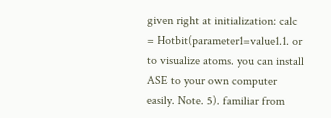given right at initialization: calc = Hotbit(parameter1=value1.1. or to visualize atoms. you can install ASE to your own computer easily. Note. 5). familiar from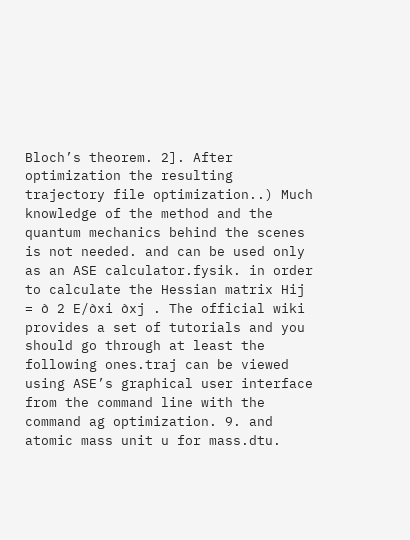Bloch’s theorem. 2]. After optimization the resulting trajectory file optimization..) Much knowledge of the method and the quantum mechanics behind the scenes is not needed. and can be used only as an ASE calculator.fysik. in order to calculate the Hessian matrix Hij = ∂ 2 E/∂xi ∂xj . The official wiki provides a set of tutorials and you should go through at least the following ones.traj can be viewed using ASE’s graphical user interface from the command line with the command ag optimization. 9. and atomic mass unit u for mass.dtu.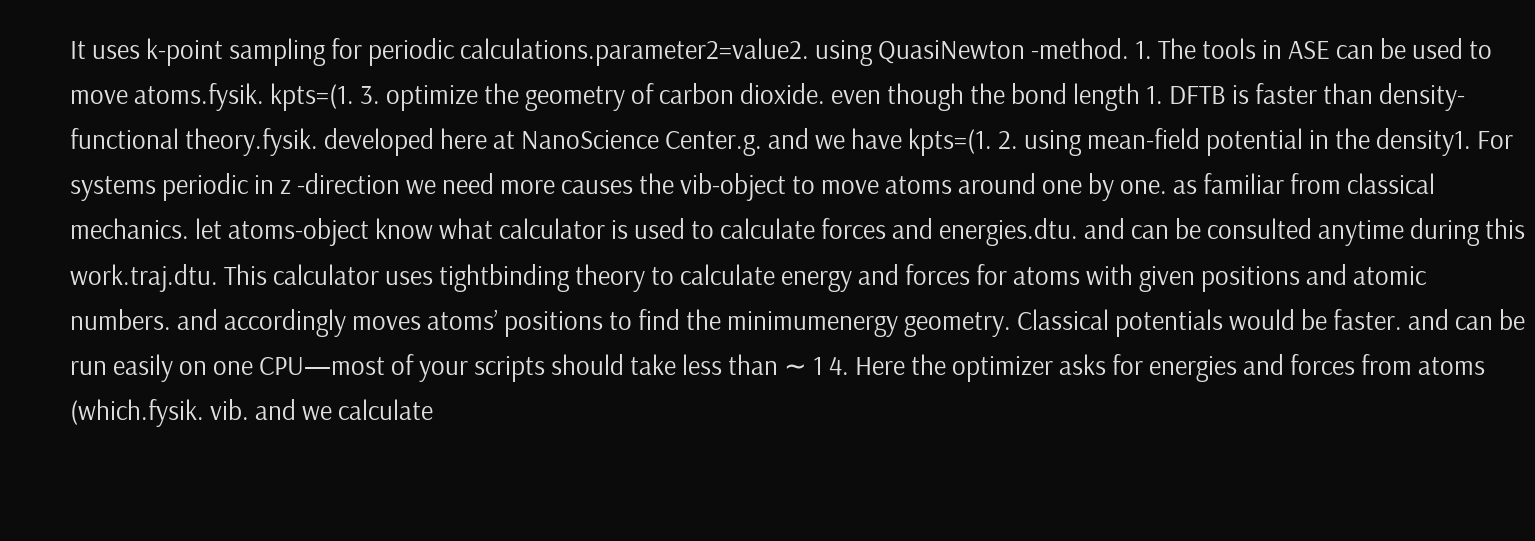It uses k-point sampling for periodic calculations.parameter2=value2. using QuasiNewton -method. 1. The tools in ASE can be used to move atoms.fysik. kpts=(1. 3. optimize the geometry of carbon dioxide. even though the bond length 1. DFTB is faster than density-functional theory.fysik. developed here at NanoScience Center.g. and we have kpts=(1. 2. using mean-field potential in the density1. For systems periodic in z -direction we need more causes the vib-object to move atoms around one by one. as familiar from classical mechanics. let atoms-object know what calculator is used to calculate forces and energies.dtu. and can be consulted anytime during this work.traj.dtu. This calculator uses tightbinding theory to calculate energy and forces for atoms with given positions and atomic numbers. and accordingly moves atoms’ positions to find the minimumenergy geometry. Classical potentials would be faster. and can be run easily on one CPU—most of your scripts should take less than ∼ 1 4. Here the optimizer asks for energies and forces from atoms (which.fysik. vib. and we calculate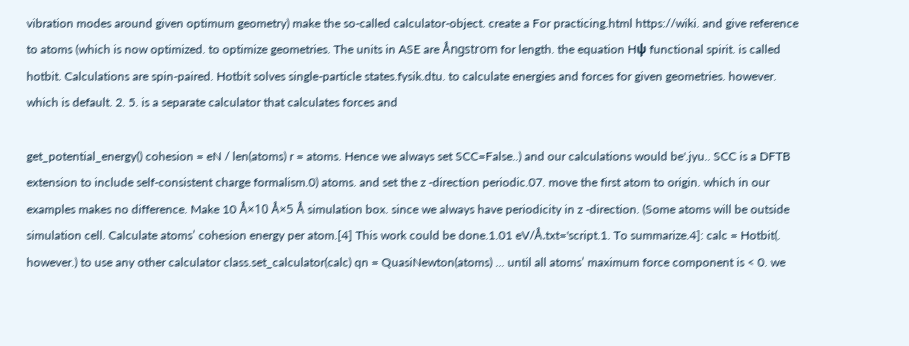vibration modes around given optimum geometry) make the so-called calculator-object. create a For practicing.html https://wiki. and give reference to atoms (which is now optimized. to optimize geometries. The units in ASE are Ångstrom for length. the equation Hψ functional spirit. is called hotbit. Calculations are spin-paired. Hotbit solves single-particle states.fysik.dtu. to calculate energies and forces for given geometries. however. which is default. 2. 5. is a separate calculator that calculates forces and

get_potential_energy() cohesion = eN / len(atoms) r = atoms. Hence we always set SCC=False..) and our calculations would be'.jyu.. SCC is a DFTB extension to include self-consistent charge formalism.0) atoms. and set the z -direction periodic.07. move the first atom to origin. which in our examples makes no difference. Make 10 Å×10 Å×5 Å simulation box. since we always have periodicity in z -direction. (Some atoms will be outside simulation cell. Calculate atoms’ cohesion energy per atom.[4] This work could be done.1.01 eV/Å.txt='script.1. To summarize.4]: calc = Hotbit(. however.) to use any other calculator class.set_calculator(calc) qn = QuasiNewton(atoms) ... until all atoms’ maximum force component is < 0. we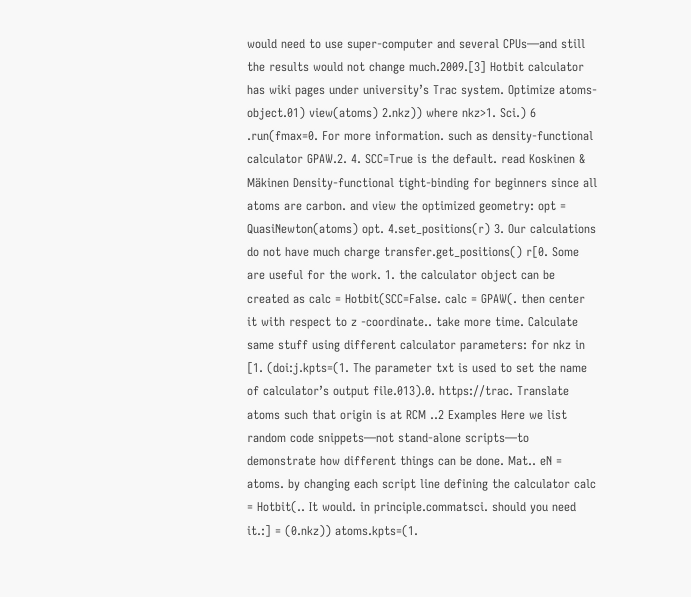would need to use super-computer and several CPUs—and still the results would not change much.2009.[3] Hotbit calculator has wiki pages under university’s Trac system. Optimize atoms-object.01) view(atoms) 2.nkz)) where nkz>1. Sci.) 6 .run(fmax=0. For more information. such as density-functional calculator GPAW.2. 4. SCC=True is the default. read Koskinen & Mäkinen Density-functional tight-binding for beginners since all atoms are carbon. and view the optimized geometry: opt = QuasiNewton(atoms) opt. 4.set_positions(r) 3. Our calculations do not have much charge transfer.get_positions() r[0. Some are useful for the work. 1. the calculator object can be created as calc = Hotbit(SCC=False. calc = GPAW(. then center it with respect to z -coordinate.. take more time. Calculate same stuff using different calculator parameters: for nkz in [1. (doi:j.kpts=(1. The parameter txt is used to set the name of calculator’s output file.013).0. https://trac. Translate atoms such that origin is at RCM ..2 Examples Here we list random code snippets—not stand-alone scripts—to demonstrate how different things can be done. Mat.. eN = atoms. by changing each script line defining the calculator calc = Hotbit(.. It would. in principle.commatsci. should you need it.:] = (0.nkz)) atoms.kpts=(1.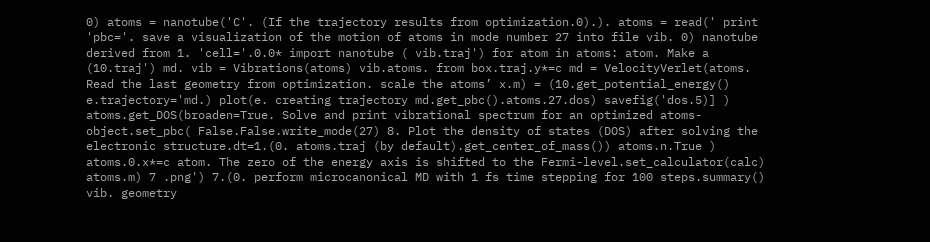0) atoms = nanotube('C'. (If the trajectory results from optimization.0).). atoms = read(' print 'pbc='. save a visualization of the motion of atoms in mode number 27 into file vib. 0) nanotube derived from 1. 'cell='.0.0* import nanotube ( vib.traj') for atom in atoms: atom. Make a (10.traj') md. vib = Vibrations(atoms) vib.atoms. from box.traj.y*=c md = VelocityVerlet(atoms. Read the last geometry from optimization. scale the atoms’ x.m) = (10.get_potential_energy() e.trajectory='md.) plot(e. creating trajectory md.get_pbc().atoms.27.dos) savefig('dos.5)] ) atoms.get_DOS(broaden=True. Solve and print vibrational spectrum for an optimized atoms-object.set_pbc( False.False.write_mode(27) 8. Plot the density of states (DOS) after solving the electronic structure.dt=1.(0. atoms.traj (by default).get_center_of_mass()) atoms.n.True ) atoms.0.x*=c atom. The zero of the energy axis is shifted to the Fermi-level.set_calculator(calc) atoms.m) 7 .png') 7.(0. perform microcanonical MD with 1 fs time stepping for 100 steps.summary() vib. geometry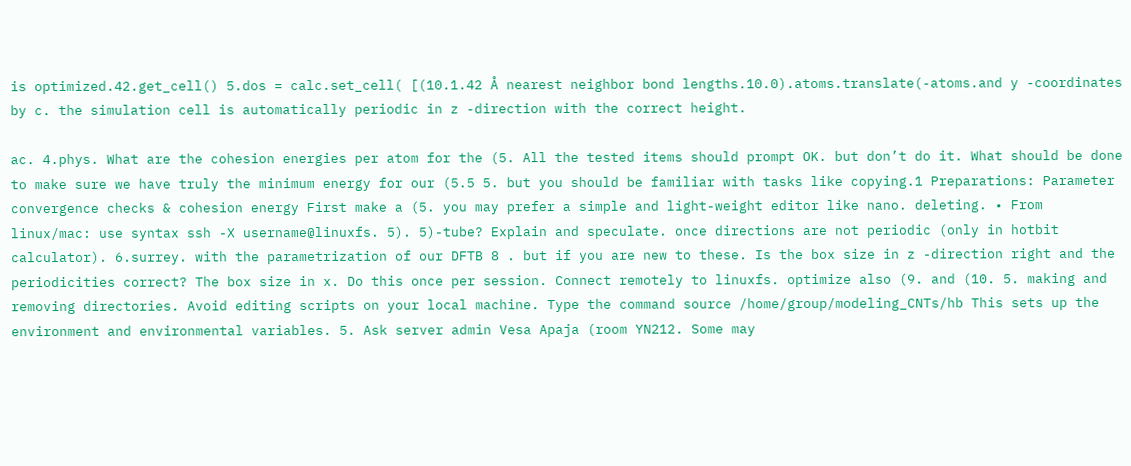is optimized.42.get_cell() 5.dos = calc.set_cell( [(10.1.42 Å nearest neighbor bond lengths.10.0).atoms.translate(-atoms.and y -coordinates by c. the simulation cell is automatically periodic in z -direction with the correct height.

ac. 4.phys. What are the cohesion energies per atom for the (5. All the tested items should prompt OK. but don’t do it. What should be done to make sure we have truly the minimum energy for our (5.5 5. but you should be familiar with tasks like copying.1 Preparations: Parameter convergence checks & cohesion energy First make a (5. you may prefer a simple and light-weight editor like nano. deleting. • From linux/mac: use syntax ssh -X username@linuxfs. 5). 5)-tube? Explain and speculate. once directions are not periodic (only in hotbit calculator). 6.surrey. with the parametrization of our DFTB 8 . but if you are new to these. Is the box size in z -direction right and the periodicities correct? The box size in x. Do this once per session. Connect remotely to linuxfs. optimize also (9. and (10. 5. making and removing directories. Avoid editing scripts on your local machine. Type the command source /home/group/modeling_CNTs/hb This sets up the environment and environmental variables. 5. Ask server admin Vesa Apaja (room YN212. Some may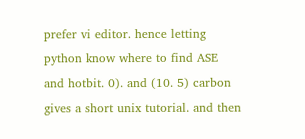prefer vi editor. hence letting python know where to find ASE and hotbit. 0). and (10. 5) carbon gives a short unix tutorial. and then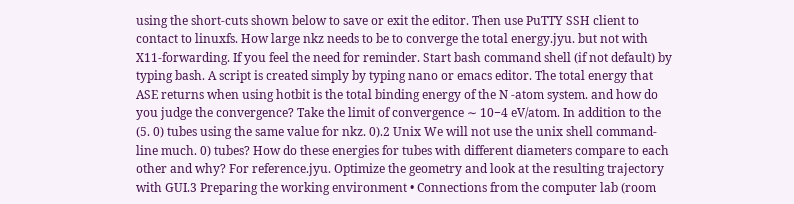using the short-cuts shown below to save or exit the editor. Then use PuTTY SSH client to contact to linuxfs. How large nkz needs to be to converge the total energy.jyu. but not with X11-forwarding. If you feel the need for reminder. Start bash command shell (if not default) by typing bash. A script is created simply by typing nano or emacs editor. The total energy that ASE returns when using hotbit is the total binding energy of the N -atom system. and how do you judge the convergence? Take the limit of convergence ∼ 10−4 eV/atom. In addition to the (5. 0) tubes using the same value for nkz. 0).2 Unix We will not use the unix shell command-line much. 0) tubes? How do these energies for tubes with different diameters compare to each other and why? For reference.jyu. Optimize the geometry and look at the resulting trajectory with GUI.3 Preparing the working environment • Connections from the computer lab (room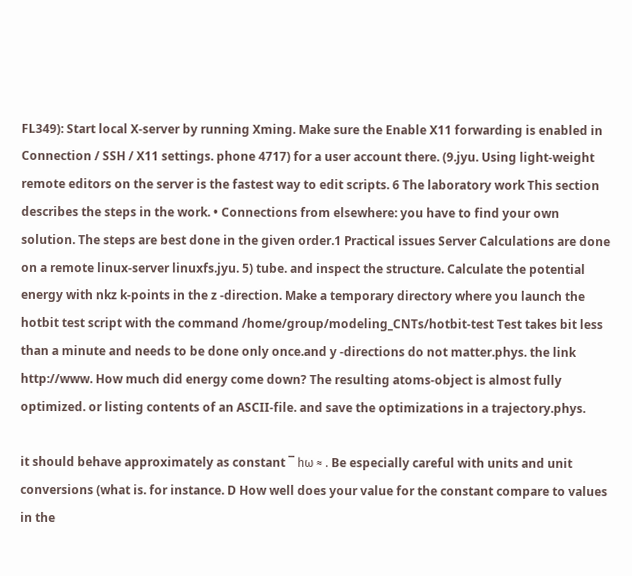FL349): Start local X-server by running Xming. Make sure the Enable X11 forwarding is enabled in Connection / SSH / X11 settings. phone 4717) for a user account there. (9.jyu. Using light-weight remote editors on the server is the fastest way to edit scripts. 6 The laboratory work This section describes the steps in the work. • Connections from elsewhere: you have to find your own solution. The steps are best done in the given order.1 Practical issues Server Calculations are done on a remote linux-server linuxfs.jyu. 5) tube. and inspect the structure. Calculate the potential energy with nkz k-points in the z -direction. Make a temporary directory where you launch the hotbit test script with the command /home/group/modeling_CNTs/hotbit-test Test takes bit less than a minute and needs to be done only once.and y -directions do not matter.phys. the link http://www. How much did energy come down? The resulting atoms-object is almost fully optimized. or listing contents of an ASCII-file. and save the optimizations in a trajectory.phys.

it should behave approximately as constant ¯ hω ≈ . Be especially careful with units and unit conversions (what is. for instance. D How well does your value for the constant compare to values in the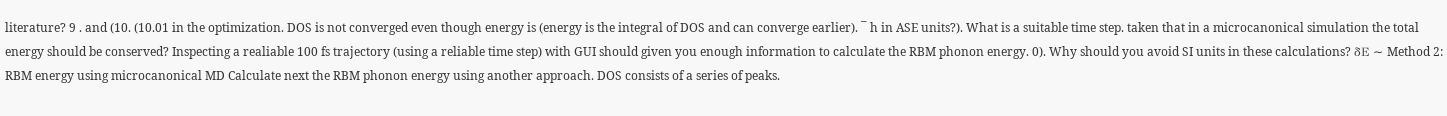literature? 9 . and (10. (10.01 in the optimization. DOS is not converged even though energy is (energy is the integral of DOS and can converge earlier). ¯ h in ASE units?). What is a suitable time step. taken that in a microcanonical simulation the total energy should be conserved? Inspecting a realiable 100 fs trajectory (using a reliable time step) with GUI should given you enough information to calculate the RBM phonon energy. 0). Why should you avoid SI units in these calculations? δE ∼ Method 2: RBM energy using microcanonical MD Calculate next the RBM phonon energy using another approach. DOS consists of a series of peaks.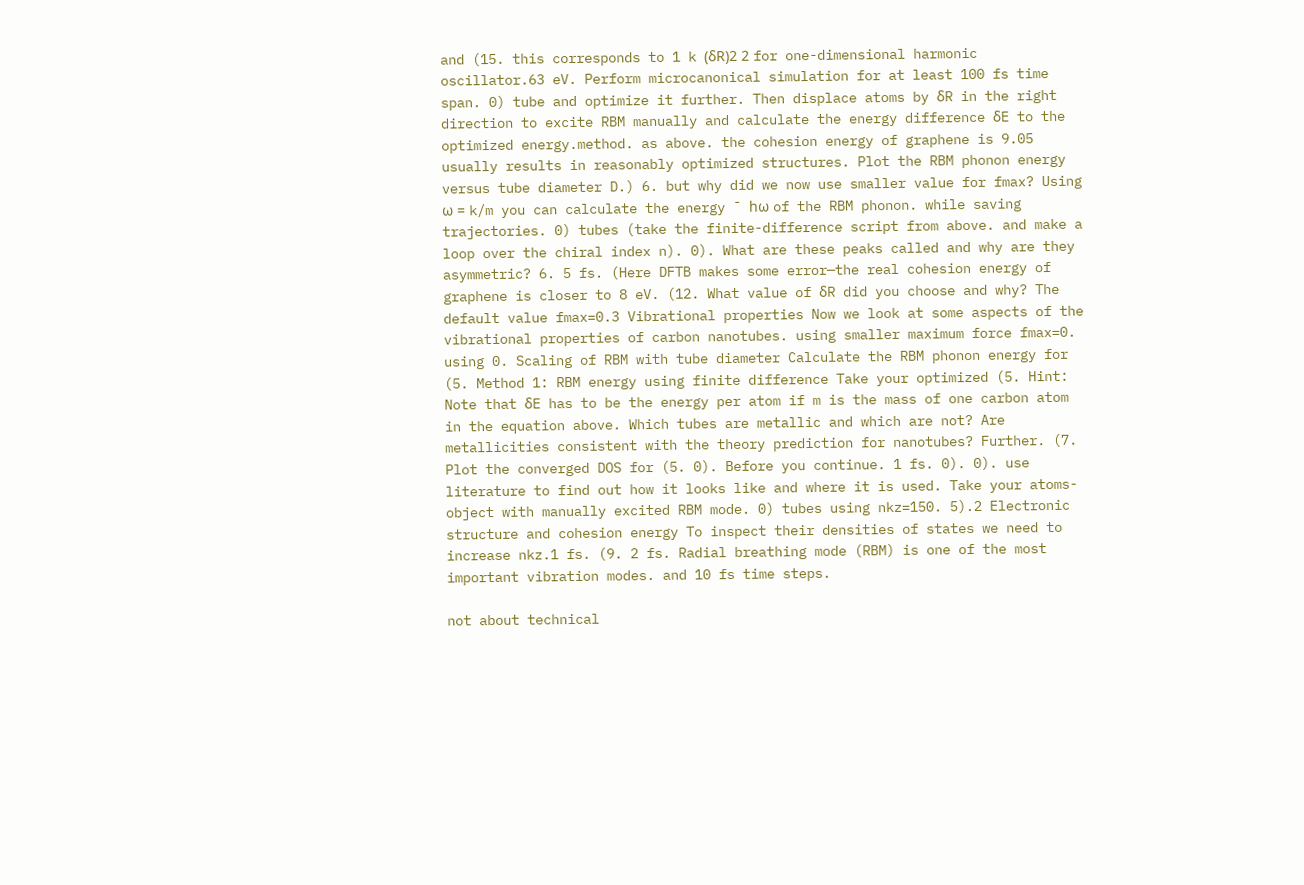and (15. this corresponds to 1 k (δR)2 2 for one-dimensional harmonic oscillator.63 eV. Perform microcanonical simulation for at least 100 fs time span. 0) tube and optimize it further. Then displace atoms by δR in the right direction to excite RBM manually and calculate the energy difference δE to the optimized energy.method. as above. the cohesion energy of graphene is 9.05 usually results in reasonably optimized structures. Plot the RBM phonon energy versus tube diameter D.) 6. but why did we now use smaller value for fmax? Using ω = k/m you can calculate the energy ¯ hω of the RBM phonon. while saving trajectories. 0) tubes (take the finite-difference script from above. and make a loop over the chiral index n). 0). What are these peaks called and why are they asymmetric? 6. 5 fs. (Here DFTB makes some error—the real cohesion energy of graphene is closer to 8 eV. (12. What value of δR did you choose and why? The default value fmax=0.3 Vibrational properties Now we look at some aspects of the vibrational properties of carbon nanotubes. using smaller maximum force fmax=0. using 0. Scaling of RBM with tube diameter Calculate the RBM phonon energy for (5. Method 1: RBM energy using finite difference Take your optimized (5. Hint: Note that δE has to be the energy per atom if m is the mass of one carbon atom in the equation above. Which tubes are metallic and which are not? Are metallicities consistent with the theory prediction for nanotubes? Further. (7. Plot the converged DOS for (5. 0). Before you continue. 1 fs. 0). 0). use literature to find out how it looks like and where it is used. Take your atoms-object with manually excited RBM mode. 0) tubes using nkz=150. 5).2 Electronic structure and cohesion energy To inspect their densities of states we need to increase nkz.1 fs. (9. 2 fs. Radial breathing mode (RBM) is one of the most important vibration modes. and 10 fs time steps.

not about technical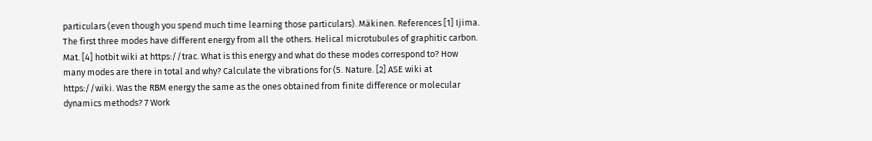particulars (even though you spend much time learning those particulars). Mäkinen. References [1] Ijima. The first three modes have different energy from all the others. Helical microtubules of graphitic carbon. Mat. [4] hotbit wiki at https://trac. What is this energy and what do these modes correspond to? How many modes are there in total and why? Calculate the vibrations for (5. Nature. [2] ASE wiki at https://wiki. Was the RBM energy the same as the ones obtained from finite difference or molecular dynamics methods? 7 Work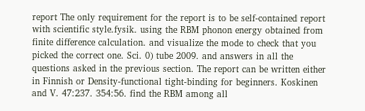report The only requirement for the report is to be self-contained report with scientific style.fysik. using the RBM phonon energy obtained from finite difference calculation. and visualize the mode to check that you picked the correct one. Sci. 0) tube 2009. and answers in all the questions asked in the previous section. The report can be written either in Finnish or Density-functional tight-binding for beginners. Koskinen and V. 47:237. 354:56. find the RBM among all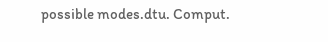possible modes.dtu. Comput.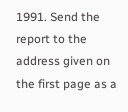1991. Send the report to the address given on the first page as a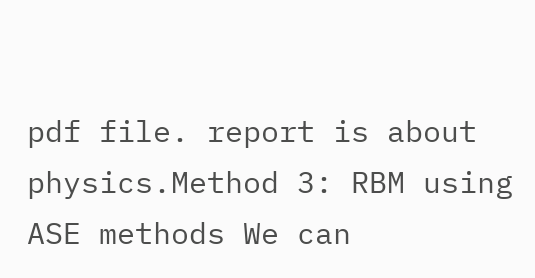pdf file. report is about physics.Method 3: RBM using ASE methods We can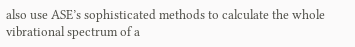also use ASE’s sophisticated methods to calculate the whole vibrational spectrum of a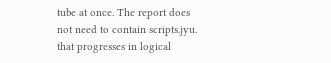tube at once. The report does not need to contain scripts.jyu. that progresses in logical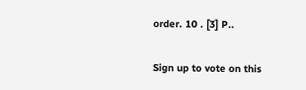order. 10 . [3] P..

Sign up to vote on this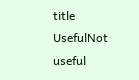title
UsefulNot useful